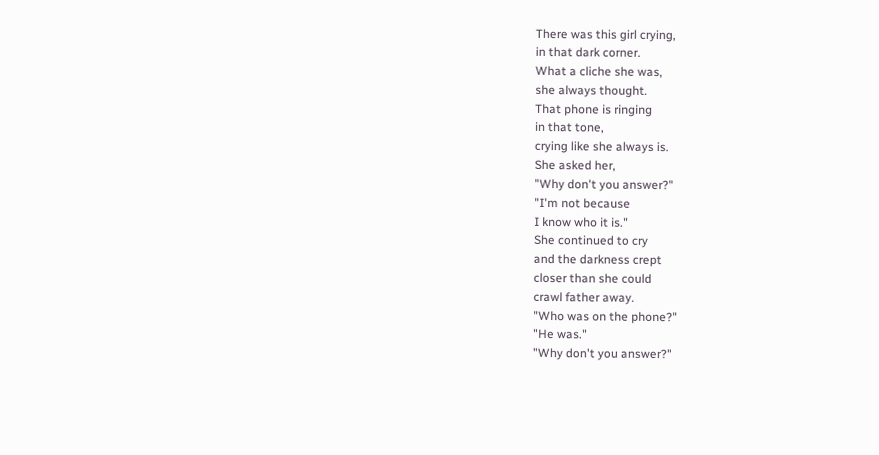There was this girl crying,
in that dark corner.
What a cliche she was,
she always thought.
That phone is ringing
in that tone,
crying like she always is.
She asked her,
"Why don't you answer?"
"I'm not because
I know who it is."
She continued to cry
and the darkness crept
closer than she could
crawl father away.
"Who was on the phone?"
"He was."
"Why don't you answer?"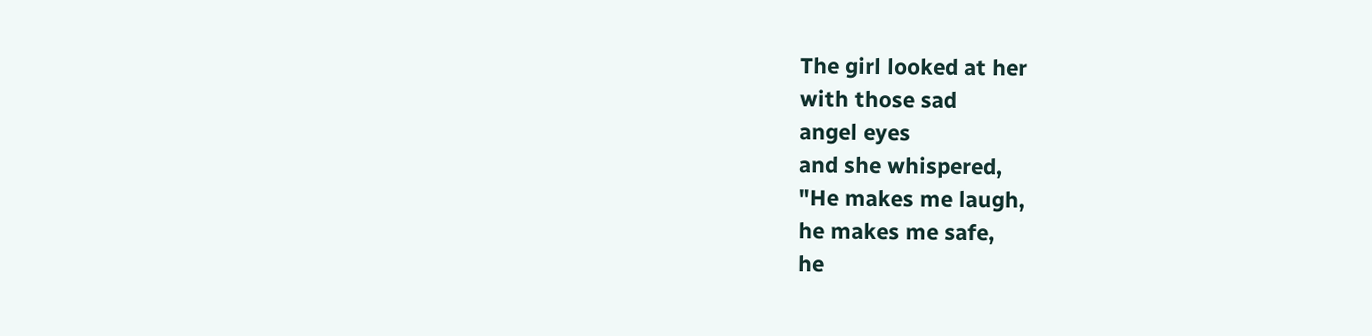The girl looked at her
with those sad
angel eyes
and she whispered,
"He makes me laugh,
he makes me safe,
he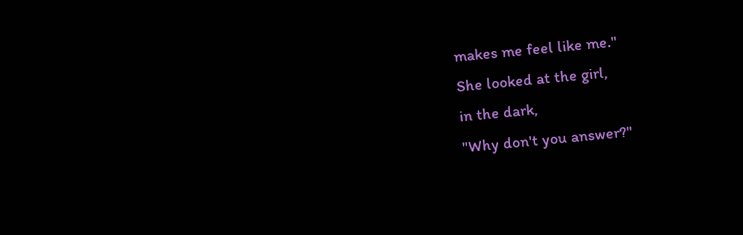makes me feel like me."
She looked at the girl,
in the dark,
"Why don't you answer?"